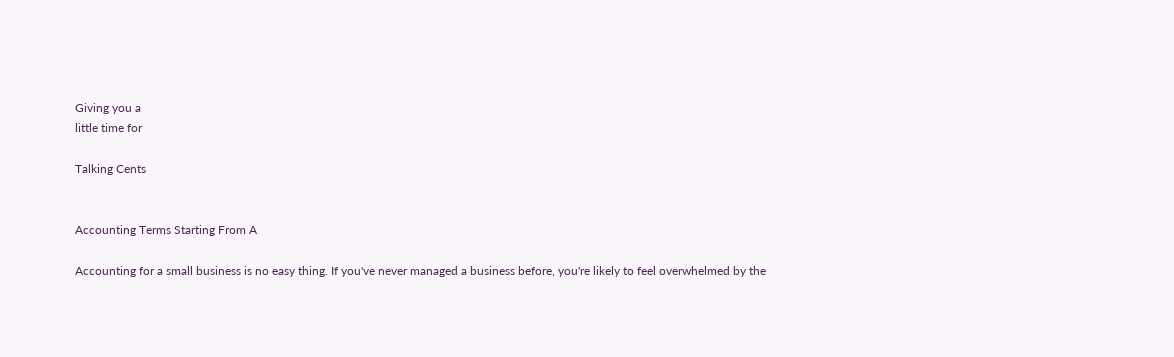Giving you a
little time for

Talking Cents


Accounting Terms Starting From A

Accounting for a small business is no easy thing. If you've never managed a business before, you're likely to feel overwhelmed by the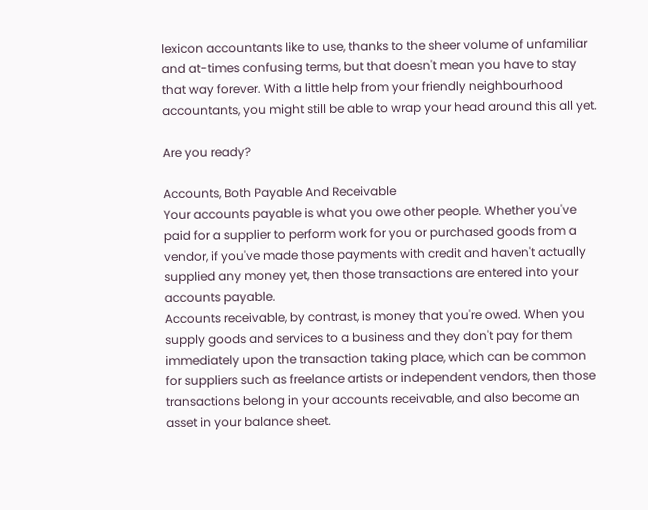lexicon accountants like to use, thanks to the sheer volume of unfamiliar and at-times confusing terms, but that doesn't mean you have to stay that way forever. With a little help from your friendly neighbourhood accountants, you might still be able to wrap your head around this all yet.

Are you ready?

Accounts, Both Payable And Receivable
Your accounts payable is what you owe other people. Whether you've paid for a supplier to perform work for you or purchased goods from a vendor, if you've made those payments with credit and haven't actually supplied any money yet, then those transactions are entered into your accounts payable.
Accounts receivable, by contrast, is money that you're owed. When you supply goods and services to a business and they don't pay for them immediately upon the transaction taking place, which can be common for suppliers such as freelance artists or independent vendors, then those transactions belong in your accounts receivable, and also become an asset in your balance sheet.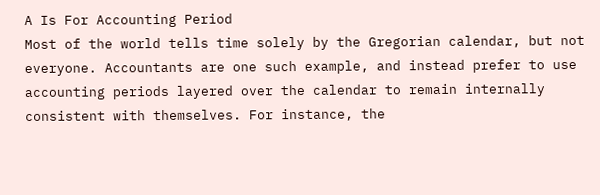A Is For Accounting Period
Most of the world tells time solely by the Gregorian calendar, but not everyone. Accountants are one such example, and instead prefer to use accounting periods layered over the calendar to remain internally consistent with themselves. For instance, the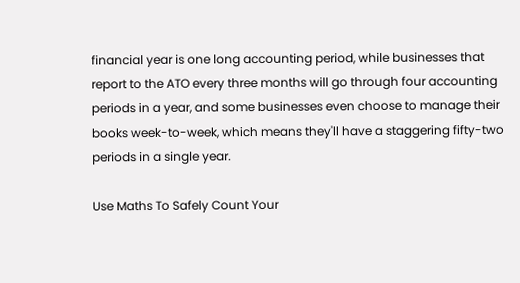financial year is one long accounting period, while businesses that report to the ATO every three months will go through four accounting periods in a year, and some businesses even choose to manage their books week-to-week, which means they'll have a staggering fifty-two periods in a single year.

Use Maths To Safely Count Your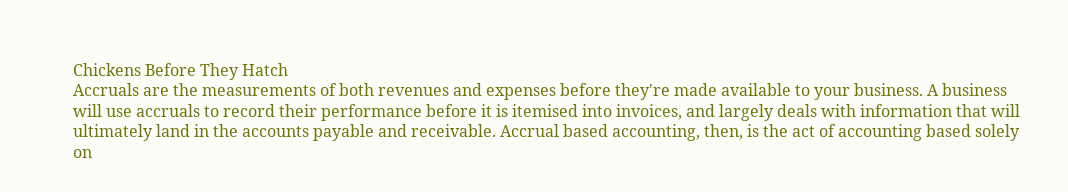Chickens Before They Hatch
Accruals are the measurements of both revenues and expenses before they're made available to your business. A business will use accruals to record their performance before it is itemised into invoices, and largely deals with information that will ultimately land in the accounts payable and receivable. Accrual based accounting, then, is the act of accounting based solely on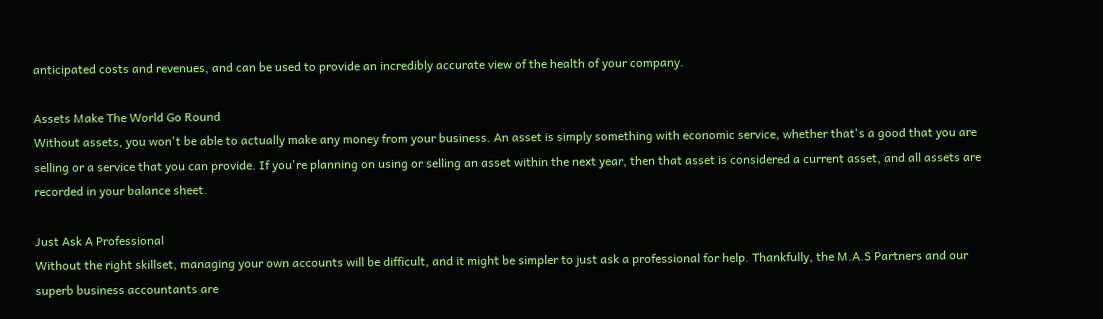anticipated costs and revenues, and can be used to provide an incredibly accurate view of the health of your company.

Assets Make The World Go Round
Without assets, you won't be able to actually make any money from your business. An asset is simply something with economic service, whether that's a good that you are selling or a service that you can provide. If you're planning on using or selling an asset within the next year, then that asset is considered a current asset, and all assets are recorded in your balance sheet.

Just Ask A Professional
Without the right skillset, managing your own accounts will be difficult, and it might be simpler to just ask a professional for help. Thankfully, the M.A.S Partners and our superb business accountants are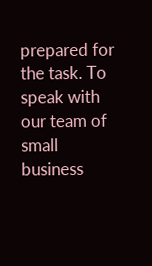prepared for the task. To speak with our team of small business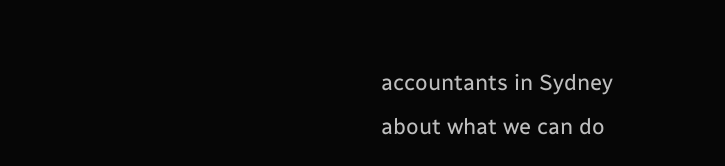accountants in Sydney about what we can do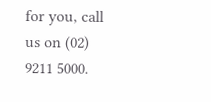for you, call us on (02) 9211 5000.